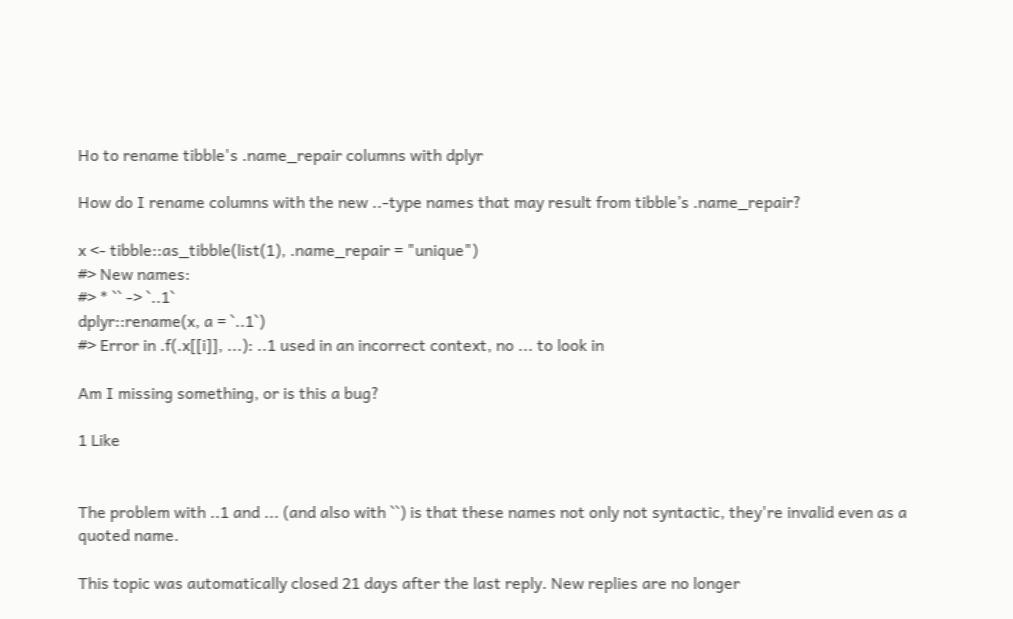Ho to rename tibble's .name_repair columns with dplyr

How do I rename columns with the new ..-type names that may result from tibble’s .name_repair?

x <- tibble::as_tibble(list(1), .name_repair = "unique")
#> New names:
#> * `` -> `..1`
dplyr::rename(x, a = `..1`)
#> Error in .f(.x[[i]], ...): ..1 used in an incorrect context, no ... to look in

Am I missing something, or is this a bug?

1 Like


The problem with ..1 and ... (and also with ``) is that these names not only not syntactic, they're invalid even as a quoted name.

This topic was automatically closed 21 days after the last reply. New replies are no longer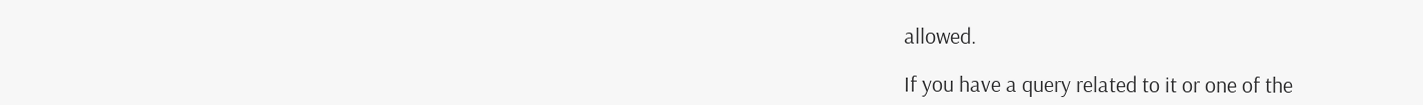allowed.

If you have a query related to it or one of the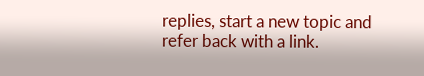replies, start a new topic and refer back with a link.